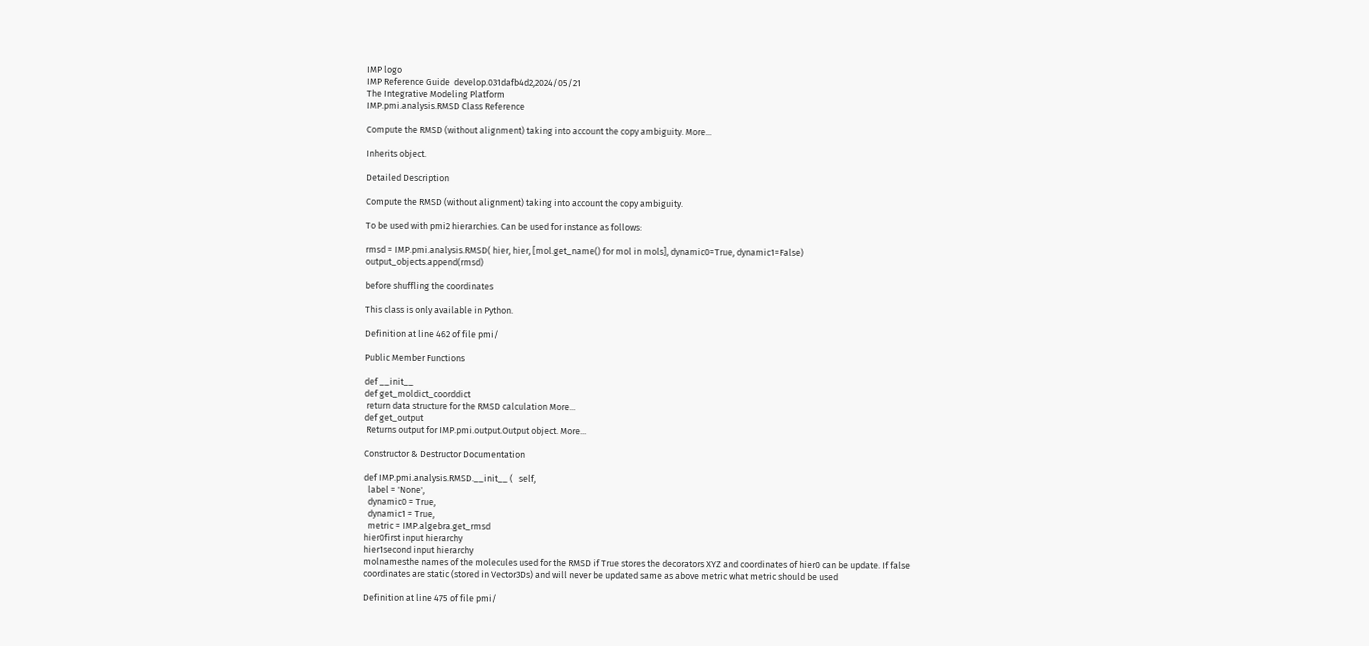IMP logo
IMP Reference Guide  develop.031dafb4d2,2024/05/21
The Integrative Modeling Platform
IMP.pmi.analysis.RMSD Class Reference

Compute the RMSD (without alignment) taking into account the copy ambiguity. More...

Inherits object.

Detailed Description

Compute the RMSD (without alignment) taking into account the copy ambiguity.

To be used with pmi2 hierarchies. Can be used for instance as follows:

rmsd = IMP.pmi.analysis.RMSD( hier, hier, [mol.get_name() for mol in mols], dynamic0=True, dynamic1=False) output_objects.append(rmsd)

before shuffling the coordinates

This class is only available in Python.

Definition at line 462 of file pmi/

Public Member Functions

def __init__
def get_moldict_coorddict
 return data structure for the RMSD calculation More...
def get_output
 Returns output for IMP.pmi.output.Output object. More...

Constructor & Destructor Documentation

def IMP.pmi.analysis.RMSD.__init__ (   self,
  label = 'None',
  dynamic0 = True,
  dynamic1 = True,
  metric = IMP.algebra.get_rmsd
hier0first input hierarchy
hier1second input hierarchy
molnamesthe names of the molecules used for the RMSD if True stores the decorators XYZ and coordinates of hier0 can be update. If false coordinates are static (stored in Vector3Ds) and will never be updated same as above metric what metric should be used

Definition at line 475 of file pmi/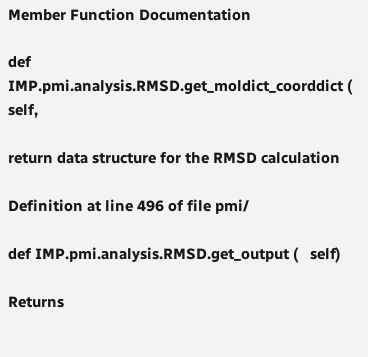Member Function Documentation

def IMP.pmi.analysis.RMSD.get_moldict_coorddict (   self,

return data structure for the RMSD calculation

Definition at line 496 of file pmi/

def IMP.pmi.analysis.RMSD.get_output (   self)

Returns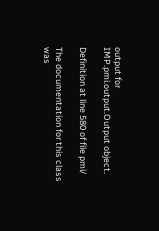output for IMP.pmi.output.Output object.

Definition at line 580 of file pmi/

The documentation for this class was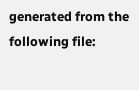generated from the following file: